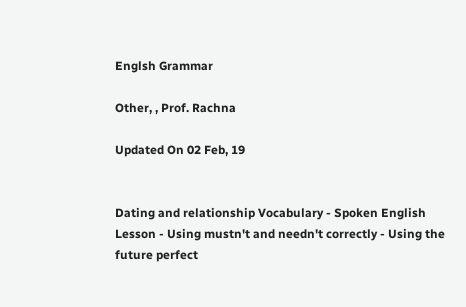Englsh Grammar

Other, , Prof. Rachna

Updated On 02 Feb, 19


Dating and relationship Vocabulary - Spoken English Lesson - Using mustn't and needn't correctly - Using the future perfect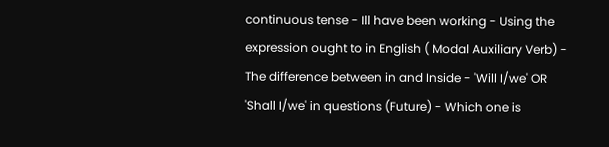continuous tense - Ill have been working - Using the expression ought to in English ( Modal Auxiliary Verb) - The difference between in and Inside - 'Will I/we' OR 'Shall I/we' in questions (Future) - Which one is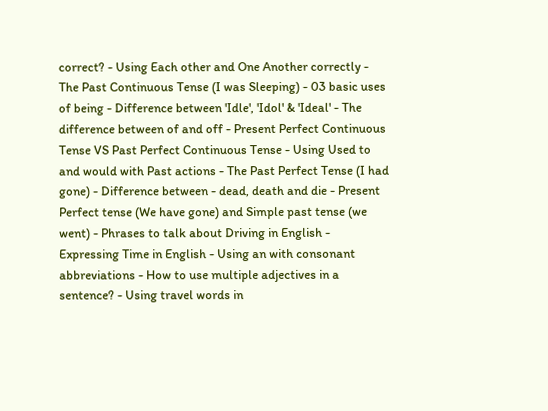correct? - Using Each other and One Another correctly - The Past Continuous Tense (I was Sleeping) - 03 basic uses of being - Difference between 'Idle', 'Idol' & 'Ideal' - The difference between of and off - Present Perfect Continuous Tense VS Past Perfect Continuous Tense - Using Used to and would with Past actions - The Past Perfect Tense (I had gone) - Difference between - dead, death and die - Present Perfect tense (We have gone) and Simple past tense (we went) - Phrases to talk about Driving in English - Expressing Time in English - Using an with consonant abbreviations - How to use multiple adjectives in a sentence? - Using travel words in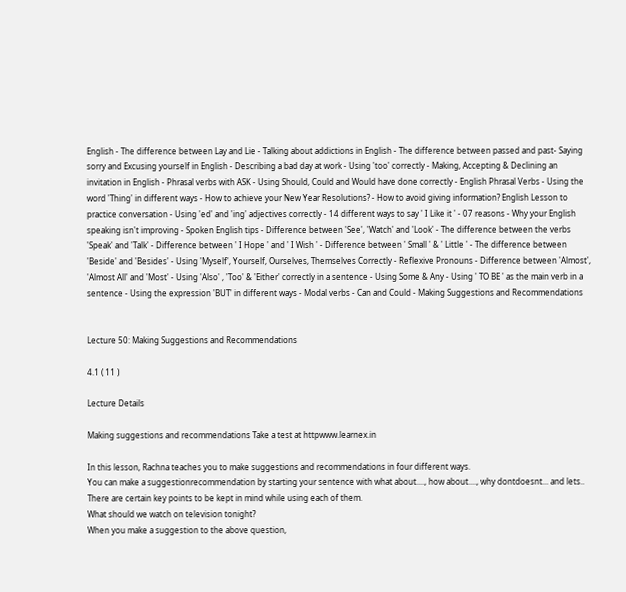English - The difference between Lay and Lie - Talking about addictions in English - The difference between passed and past- Saying sorry and Excusing yourself in English - Describing a bad day at work - Using 'too' correctly - Making, Accepting & Declining an invitation in English - Phrasal verbs with ASK - Using Should, Could and Would have done correctly - English Phrasal Verbs - Using the word 'Thing' in different ways - How to achieve your New Year Resolutions? - How to avoid giving information? English Lesson to practice conversation - Using 'ed' and 'ing' adjectives correctly - 14 different ways to say ' I Like it ' - 07 reasons - Why your English speaking isn't improving - Spoken English tips - Difference between 'See', 'Watch' and 'Look' - The difference between the verbs 'Speak' and 'Talk' - Difference between ' I Hope ' and ' I Wish ' - Difference between ' Small ' & ' Little ' - The difference between 'Beside' and 'Besides' - Using 'Myself', Yourself, Ourselves, Themselves Correctly - Reflexive Pronouns - Difference between 'Almost', 'Almost All' and 'Most' - Using 'Also' , 'Too' & 'Either' correctly in a sentence - Using Some & Any - Using ' TO BE ' as the main verb in a sentence - Using the expression 'BUT' in different ways - Modal verbs - Can and Could - Making Suggestions and Recommendations


Lecture 50: Making Suggestions and Recommendations

4.1 ( 11 )

Lecture Details

Making suggestions and recommendations Take a test at httpwww.learnex.in

In this lesson, Rachna teaches you to make suggestions and recommendations in four different ways.
You can make a suggestionrecommendation by starting your sentence with what about...., how about...., why dontdoesnt... and lets..
There are certain key points to be kept in mind while using each of them.
What should we watch on television tonight?
When you make a suggestion to the above question,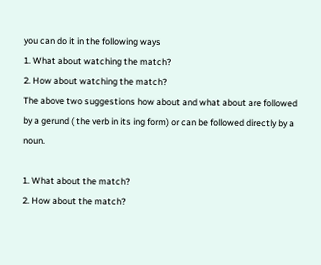you can do it in the following ways
1. What about watching the match?
2. How about watching the match?
The above two suggestions how about and what about are followed by a gerund ( the verb in its ing form) or can be followed directly by a noun.

1. What about the match?
2. How about the match?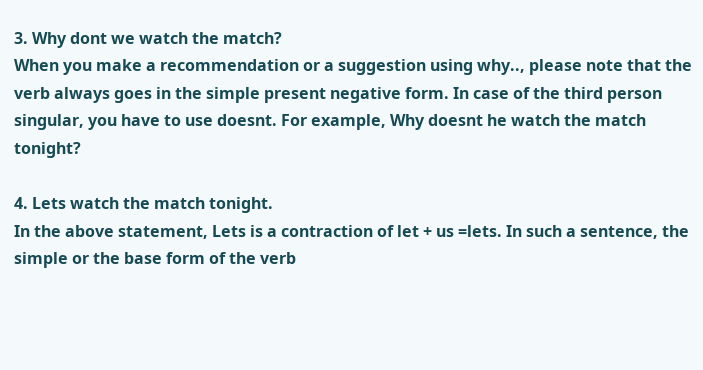3. Why dont we watch the match?
When you make a recommendation or a suggestion using why.., please note that the verb always goes in the simple present negative form. In case of the third person singular, you have to use doesnt. For example, Why doesnt he watch the match tonight?

4. Lets watch the match tonight.
In the above statement, Lets is a contraction of let + us =lets. In such a sentence, the simple or the base form of the verb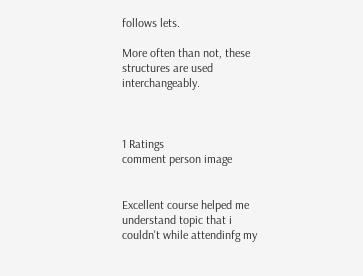follows lets.

More often than not, these structures are used interchangeably.



1 Ratings
comment person image


Excellent course helped me understand topic that i couldn't while attendinfg my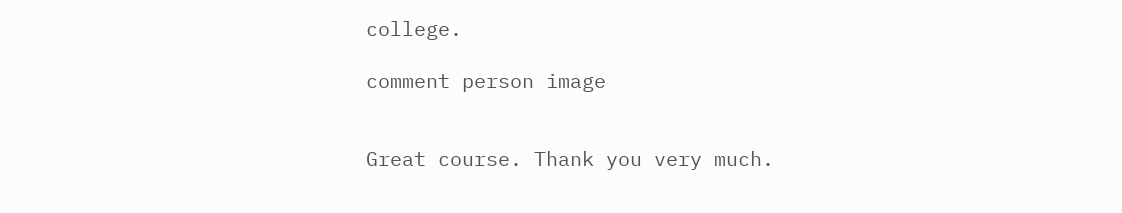college.

comment person image


Great course. Thank you very much.